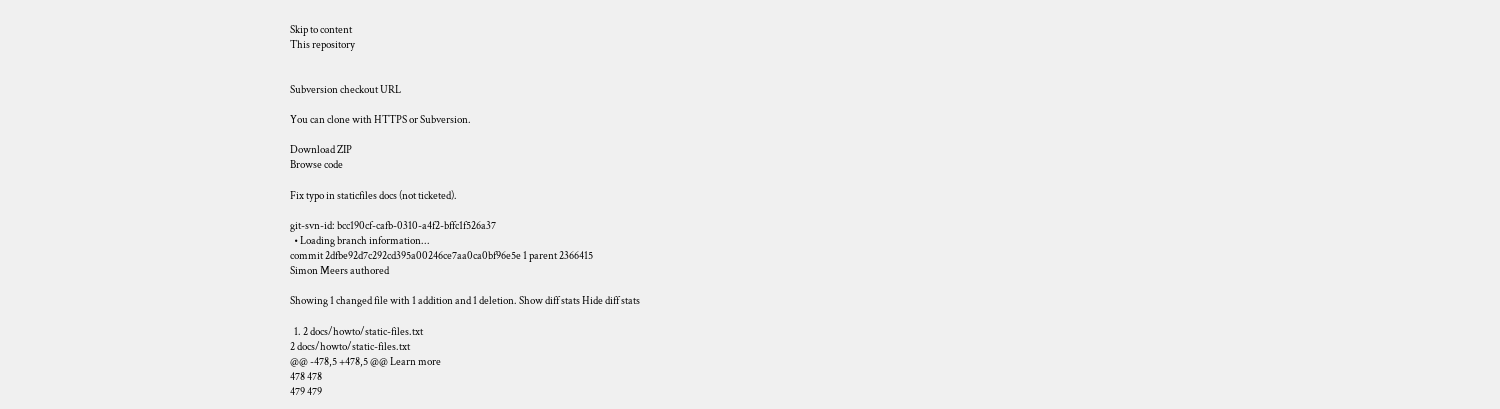Skip to content
This repository


Subversion checkout URL

You can clone with HTTPS or Subversion.

Download ZIP
Browse code

Fix typo in staticfiles docs (not ticketed).

git-svn-id: bcc190cf-cafb-0310-a4f2-bffc1f526a37
  • Loading branch information...
commit 2dfbe92d7c292cd395a00246ce7aa0ca0bf96e5e 1 parent 2366415
Simon Meers authored

Showing 1 changed file with 1 addition and 1 deletion. Show diff stats Hide diff stats

  1. 2 docs/howto/static-files.txt
2 docs/howto/static-files.txt
@@ -478,5 +478,5 @@ Learn more
478 478
479 479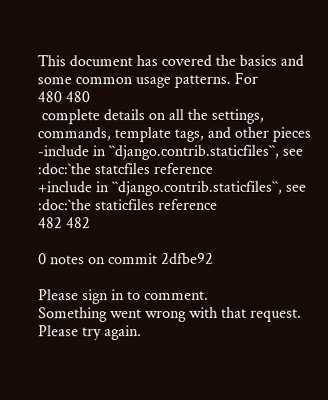This document has covered the basics and some common usage patterns. For
480 480
 complete details on all the settings, commands, template tags, and other pieces
-include in ``django.contrib.staticfiles``, see :doc:`the statcfiles reference
+include in ``django.contrib.staticfiles``, see :doc:`the staticfiles reference
482 482

0 notes on commit 2dfbe92

Please sign in to comment.
Something went wrong with that request. Please try again.